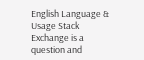English Language & Usage Stack Exchange is a question and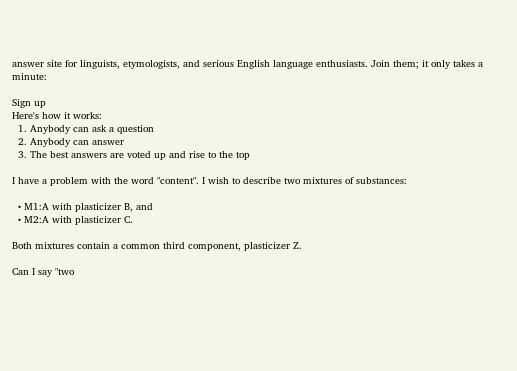answer site for linguists, etymologists, and serious English language enthusiasts. Join them; it only takes a minute:

Sign up
Here's how it works:
  1. Anybody can ask a question
  2. Anybody can answer
  3. The best answers are voted up and rise to the top

I have a problem with the word "content". I wish to describe two mixtures of substances:

  • M1:A with plasticizer B, and
  • M2:A with plasticizer C.

Both mixtures contain a common third component, plasticizer Z.

Can I say "two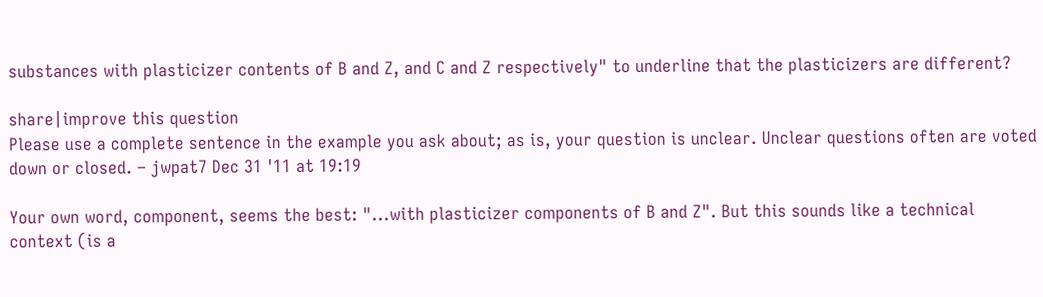substances with plasticizer contents of B and Z, and C and Z respectively" to underline that the plasticizers are different?

share|improve this question
Please use a complete sentence in the example you ask about; as is, your question is unclear. Unclear questions often are voted down or closed. – jwpat7 Dec 31 '11 at 19:19

Your own word, component, seems the best: "...with plasticizer components of B and Z". But this sounds like a technical context (is a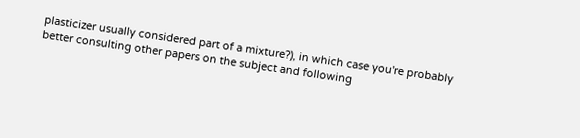plasticizer usually considered part of a mixture?), in which case you're probably better consulting other papers on the subject and following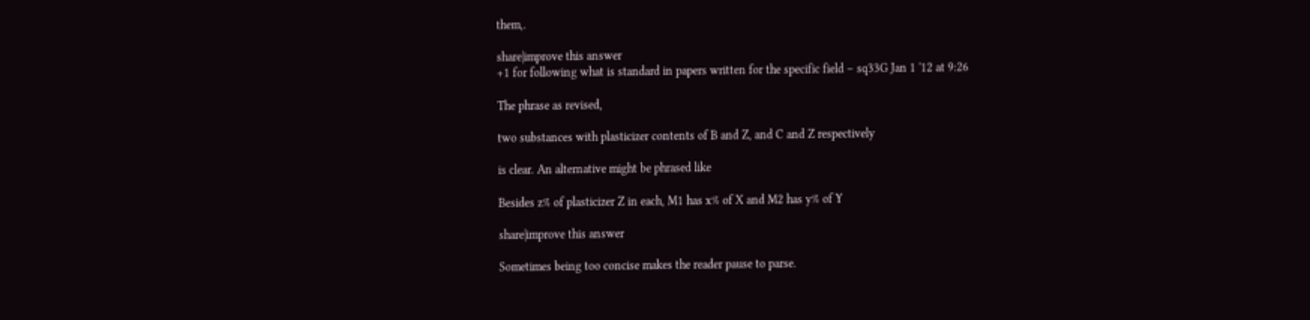them,.

share|improve this answer
+1 for following what is standard in papers written for the specific field – sq33G Jan 1 '12 at 9:26

The phrase as revised,

two substances with plasticizer contents of B and Z, and C and Z respectively

is clear. An alternative might be phrased like

Besides z% of plasticizer Z in each, M1 has x% of X and M2 has y% of Y

share|improve this answer

Sometimes being too concise makes the reader pause to parse.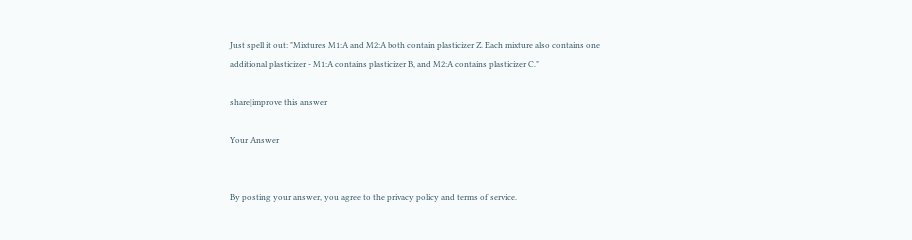Just spell it out: "Mixtures M1:A and M2:A both contain plasticizer Z. Each mixture also contains one additional plasticizer - M1:A contains plasticizer B, and M2:A contains plasticizer C."

share|improve this answer

Your Answer


By posting your answer, you agree to the privacy policy and terms of service.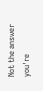Not the answer you're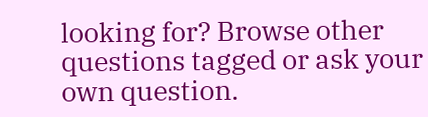looking for? Browse other questions tagged or ask your own question.